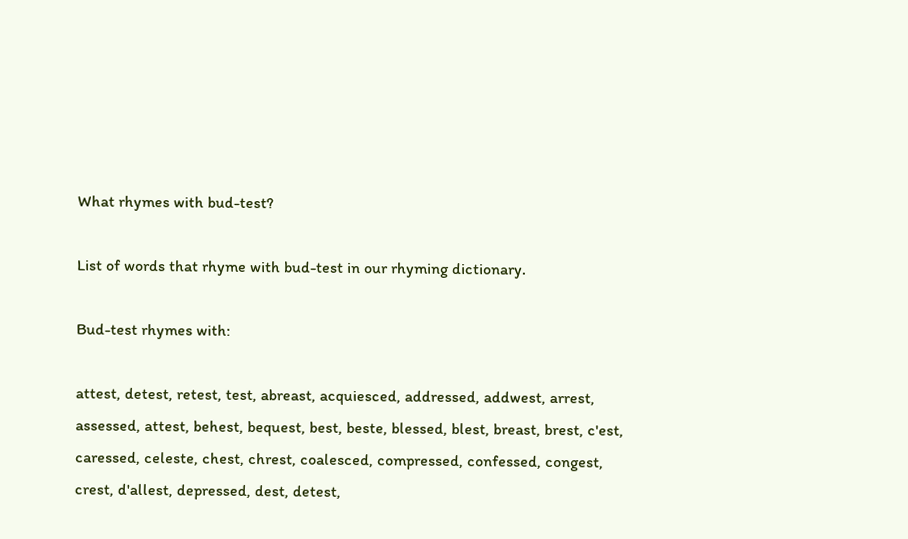What rhymes with bud-test?

List of words that rhyme with bud-test in our rhyming dictionary.

Bud-test rhymes with:

attest, detest, retest, test, abreast, acquiesced, addressed, addwest, arrest, assessed, attest, behest, bequest, best, beste, blessed, blest, breast, brest, c'est, caressed, celeste, chest, chrest, coalesced, compressed, confessed, congest, crest, d'allest, depressed, dest, detest,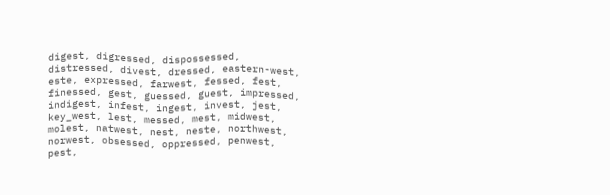digest, digressed, dispossessed, distressed, divest, dressed, eastern-west, este, expressed, farwest, fessed, fest, finessed, gest, guessed, guest, impressed, indigest, infest, ingest, invest, jest, key_west, lest, messed, mest, midwest, molest, natwest, nest, neste, northwest, norwest, obsessed, oppressed, penwest, pest,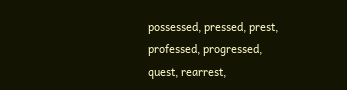possessed, pressed, prest, professed, progressed, quest, rearrest,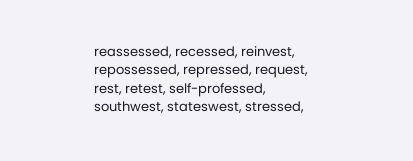reassessed, recessed, reinvest, repossessed, repressed, request, rest, retest, self-professed, southwest, stateswest, stressed,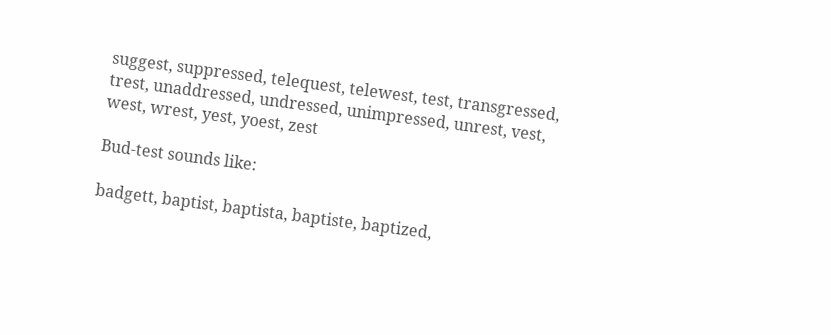suggest, suppressed, telequest, telewest, test, transgressed, trest, unaddressed, undressed, unimpressed, unrest, vest, west, wrest, yest, yoest, zest

Bud-test sounds like:

badgett, baptist, baptista, baptiste, baptized,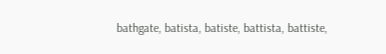bathgate, batista, batiste, battista, battiste,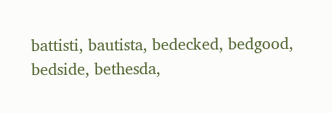battisti, bautista, bedecked, bedgood, bedside, bethesda,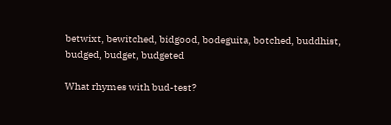betwixt, bewitched, bidgood, bodeguita, botched, buddhist, budged, budget, budgeted

What rhymes with bud-test?